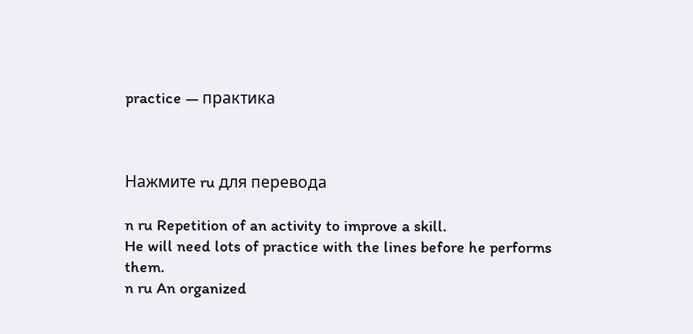practice — практика



Нажмите ru для перевода

n ru Repetition of an activity to improve a skill.
He will need lots of practice with the lines before he performs them.
n ru An organized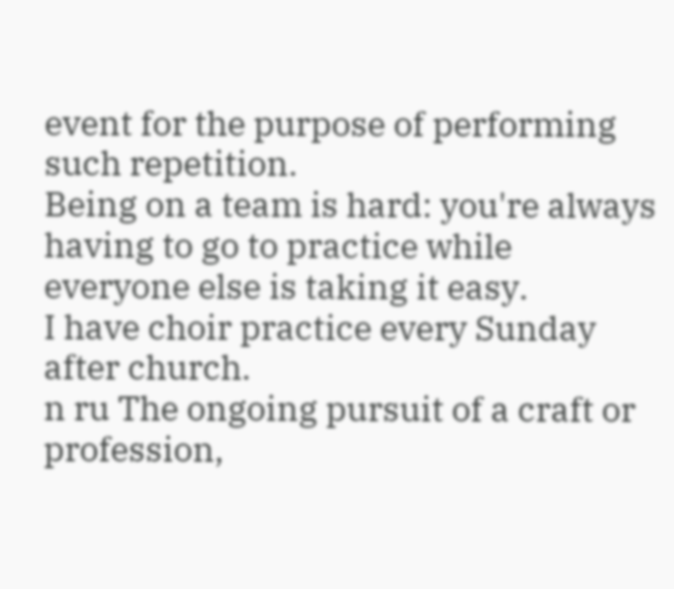event for the purpose of performing such repetition.
Being on a team is hard: you're always having to go to practice while everyone else is taking it easy.
I have choir practice every Sunday after church.
n ru The ongoing pursuit of a craft or profession,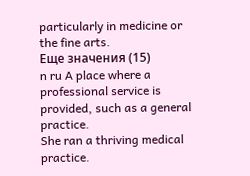particularly in medicine or the fine arts.
Еще значения (15)
n ru A place where a professional service is provided, such as a general practice.
She ran a thriving medical practice.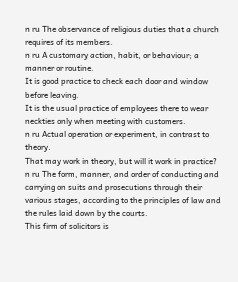n ru The observance of religious duties that a church requires of its members.
n ru A customary action, habit, or behaviour; a manner or routine.
It is good practice to check each door and window before leaving.
It is the usual practice of employees there to wear neckties only when meeting with customers.
n ru Actual operation or experiment, in contrast to theory.
That may work in theory, but will it work in practice?
n ru The form, manner, and order of conducting and carrying on suits and prosecutions through their various stages, according to the principles of law and the rules laid down by the courts.
This firm of solicitors is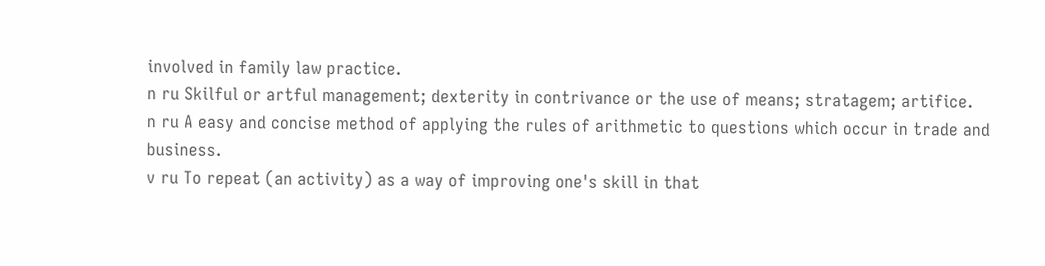involved in family law practice.
n ru Skilful or artful management; dexterity in contrivance or the use of means; stratagem; artifice.
n ru A easy and concise method of applying the rules of arithmetic to questions which occur in trade and business.
v ru To repeat (an activity) as a way of improving one's skill in that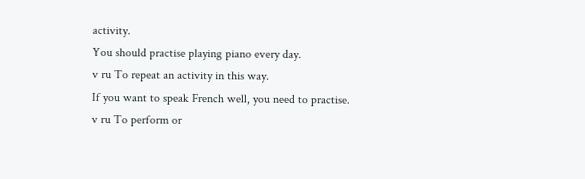activity.
You should practise playing piano every day.
v ru To repeat an activity in this way.
If you want to speak French well, you need to practise.
v ru To perform or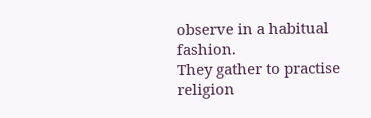observe in a habitual fashion.
They gather to practise religion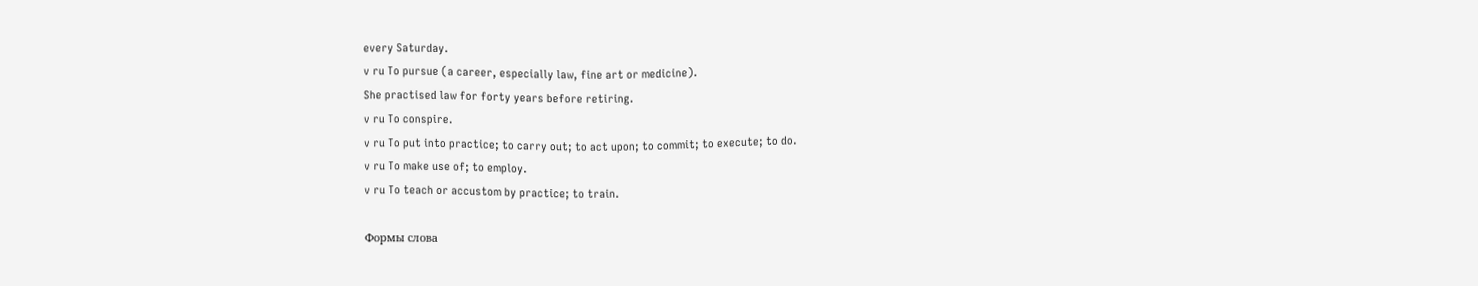every Saturday.
v ru To pursue (a career, especially law, fine art or medicine).
She practised law for forty years before retiring.
v ru To conspire.
v ru To put into practice; to carry out; to act upon; to commit; to execute; to do.
v ru To make use of; to employ.
v ru To teach or accustom by practice; to train.

Формы слова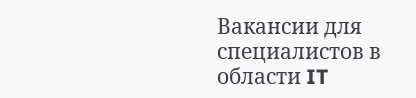Вакансии для специалистов в области IT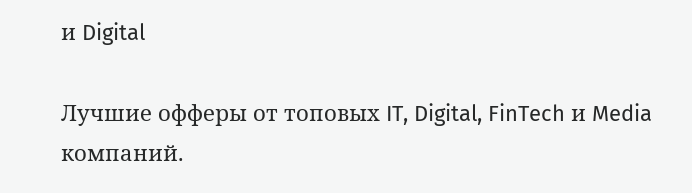и Digital

Лучшие офферы от топовых IT, Digital, FinTech и Media компаний.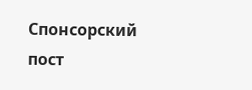Спонсорский пост